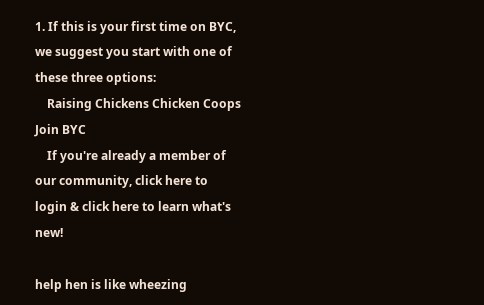1. If this is your first time on BYC, we suggest you start with one of these three options:
    Raising Chickens Chicken Coops Join BYC
    If you're already a member of our community, click here to login & click here to learn what's new!

help hen is like wheezing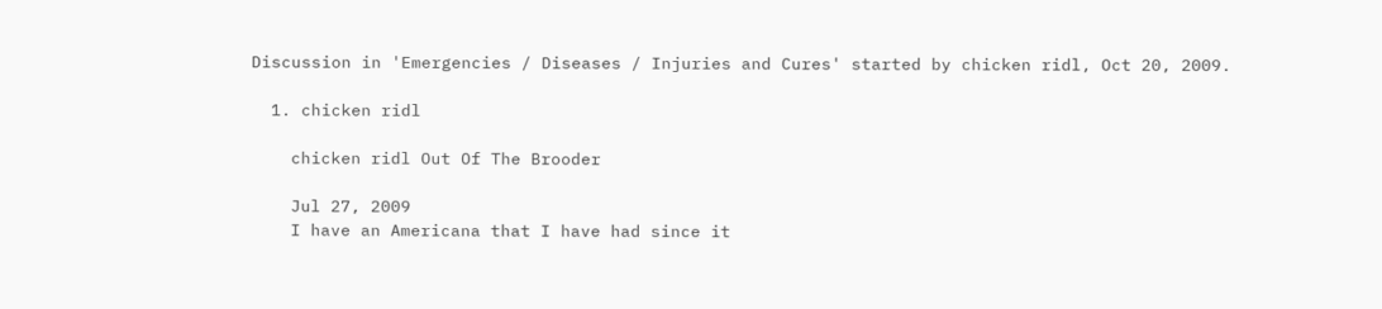Discussion in 'Emergencies / Diseases / Injuries and Cures' started by chicken ridl, Oct 20, 2009.

  1. chicken ridl

    chicken ridl Out Of The Brooder

    Jul 27, 2009
    I have an Americana that I have had since it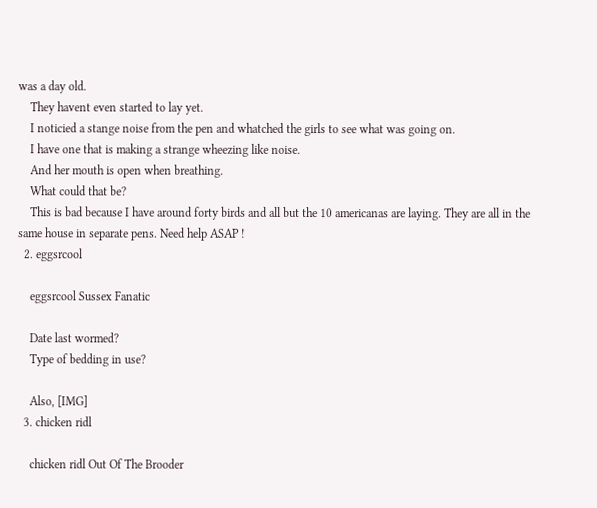was a day old.
    They havent even started to lay yet.
    I noticied a stange noise from the pen and whatched the girls to see what was going on.
    I have one that is making a strange wheezing like noise.
    And her mouth is open when breathing.
    What could that be?
    This is bad because I have around forty birds and all but the 10 americanas are laying. They are all in the same house in separate pens. Need help ASAP !
  2. eggsrcool

    eggsrcool Sussex Fanatic

    Date last wormed?
    Type of bedding in use?

    Also, [IMG]
  3. chicken ridl

    chicken ridl Out Of The Brooder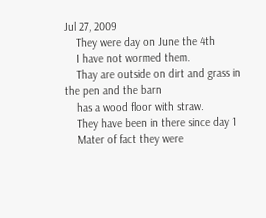Jul 27, 2009
    They were day on June the 4th
    I have not wormed them.
    Thay are outside on dirt and grass in the pen and the barn
    has a wood floor with straw.
    They have been in there since day 1
    Mater of fact they were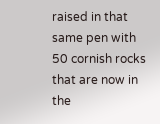raised in that same pen with 50 cornish rocks that are now in the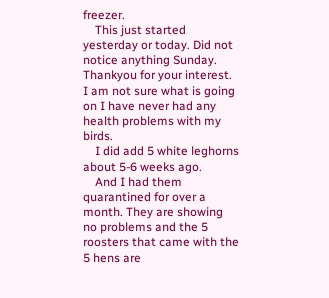freezer.
    This just started yesterday or today. Did not notice anything Sunday. Thankyou for your interest. I am not sure what is going on I have never had any health problems with my birds.
    I did add 5 white leghorns about 5-6 weeks ago.
    And I had them quarantined for over a month. They are showing no problems and the 5 roosters that came with the 5 hens are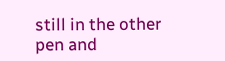still in the other pen and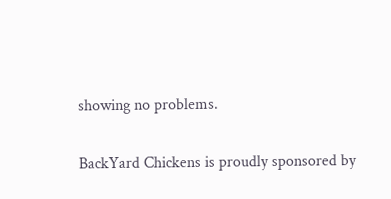showing no problems.

BackYard Chickens is proudly sponsored by